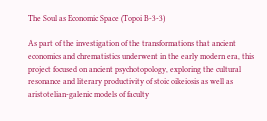The Soul as Economic Space (Topoi B-3-3)

As part of the investigation of the transformations that ancient economics and chrematistics underwent in the early modern era, this project focused on ancient psychotopology, exploring the cultural resonance and literary productivity of stoic oikeiosis as well as aristotelian-galenic models of faculty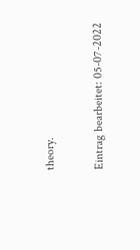theory.

Eintrag bearbeitet: 05-07-2022